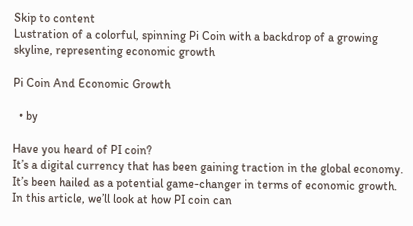Skip to content
Lustration of a colorful, spinning Pi Coin with a backdrop of a growing skyline, representing economic growth

Pi Coin And Economic Growth

  • by

Have you heard of PI coin?
It’s a digital currency that has been gaining traction in the global economy.
It’s been hailed as a potential game-changer in terms of economic growth.
In this article, we’ll look at how PI coin can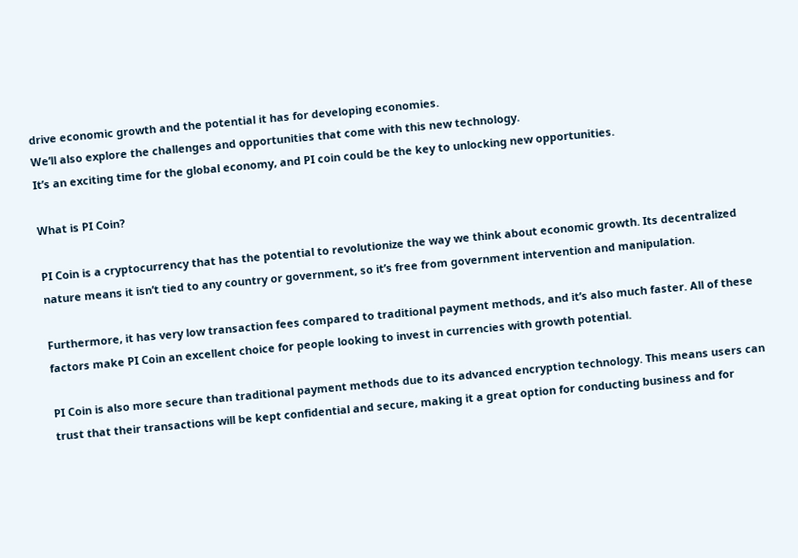drive economic growth and the potential it has for developing economies.
We’ll also explore the challenges and opportunities that come with this new technology.
It’s an exciting time for the global economy, and PI coin could be the key to unlocking new opportunities.

What is PI Coin?

PI Coin is a cryptocurrency that has the potential to revolutionize the way we think about economic growth. Its decentralized nature means it isn’t tied to any country or government, so it’s free from government intervention and manipulation.

Furthermore, it has very low transaction fees compared to traditional payment methods, and it’s also much faster. All of these factors make PI Coin an excellent choice for people looking to invest in currencies with growth potential.

PI Coin is also more secure than traditional payment methods due to its advanced encryption technology. This means users can trust that their transactions will be kept confidential and secure, making it a great option for conducting business and for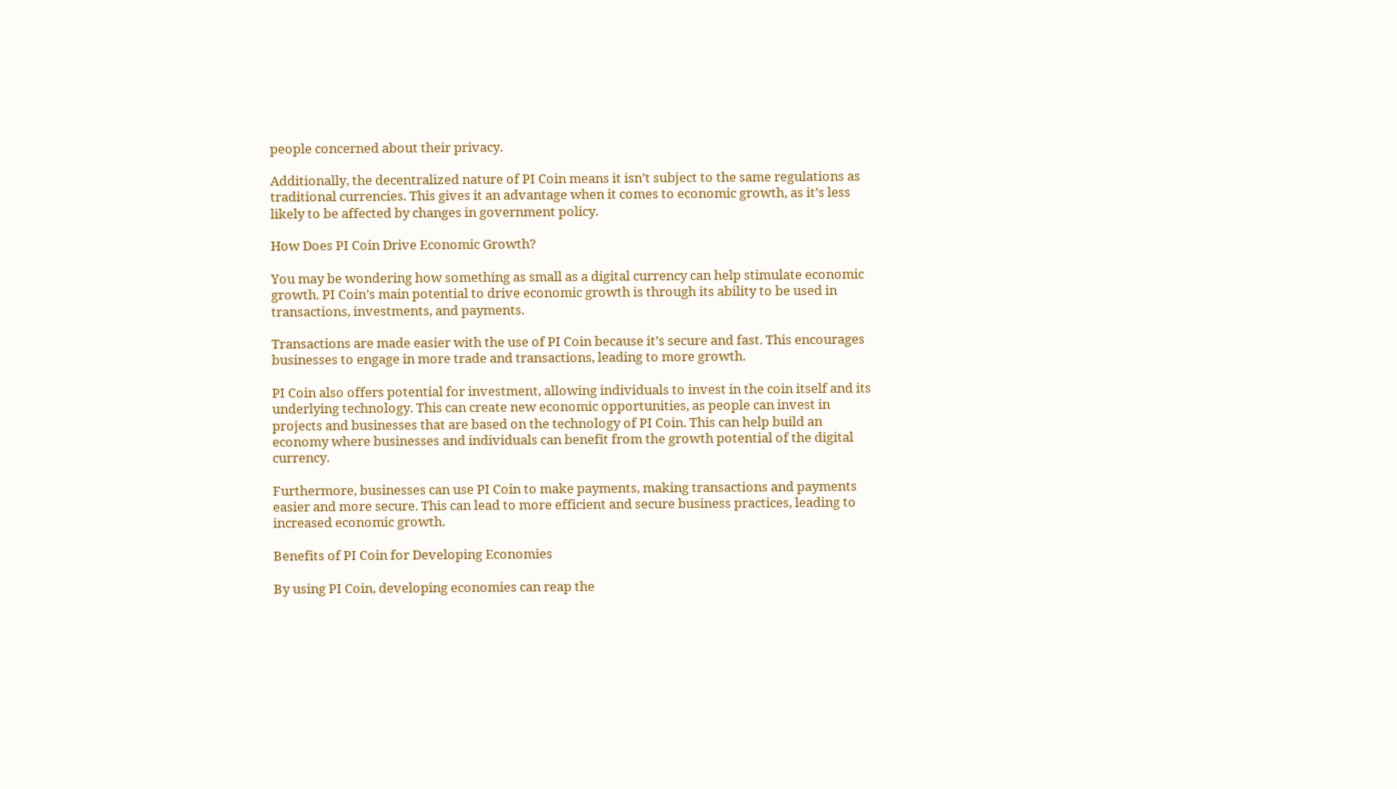people concerned about their privacy.

Additionally, the decentralized nature of PI Coin means it isn’t subject to the same regulations as traditional currencies. This gives it an advantage when it comes to economic growth, as it’s less likely to be affected by changes in government policy.

How Does PI Coin Drive Economic Growth?

You may be wondering how something as small as a digital currency can help stimulate economic growth. PI Coin’s main potential to drive economic growth is through its ability to be used in transactions, investments, and payments.

Transactions are made easier with the use of PI Coin because it’s secure and fast. This encourages businesses to engage in more trade and transactions, leading to more growth.

PI Coin also offers potential for investment, allowing individuals to invest in the coin itself and its underlying technology. This can create new economic opportunities, as people can invest in projects and businesses that are based on the technology of PI Coin. This can help build an economy where businesses and individuals can benefit from the growth potential of the digital currency.

Furthermore, businesses can use PI Coin to make payments, making transactions and payments easier and more secure. This can lead to more efficient and secure business practices, leading to increased economic growth.

Benefits of PI Coin for Developing Economies

By using PI Coin, developing economies can reap the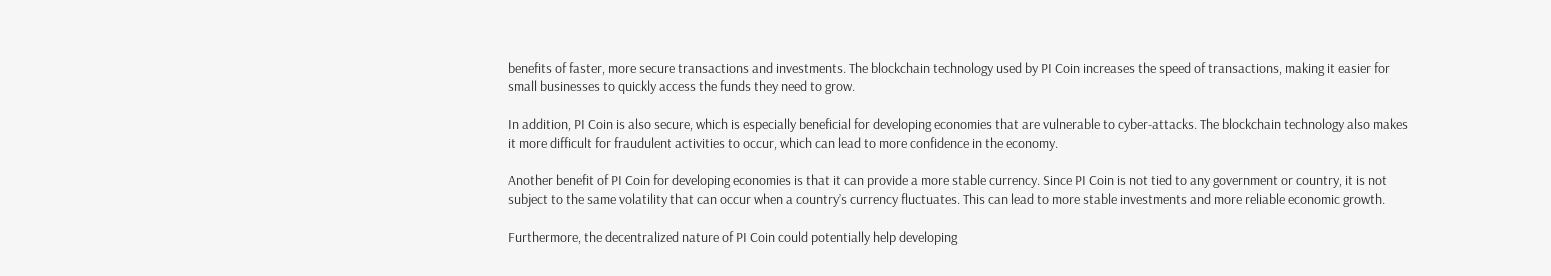benefits of faster, more secure transactions and investments. The blockchain technology used by PI Coin increases the speed of transactions, making it easier for small businesses to quickly access the funds they need to grow.

In addition, PI Coin is also secure, which is especially beneficial for developing economies that are vulnerable to cyber-attacks. The blockchain technology also makes it more difficult for fraudulent activities to occur, which can lead to more confidence in the economy.

Another benefit of PI Coin for developing economies is that it can provide a more stable currency. Since PI Coin is not tied to any government or country, it is not subject to the same volatility that can occur when a country’s currency fluctuates. This can lead to more stable investments and more reliable economic growth.

Furthermore, the decentralized nature of PI Coin could potentially help developing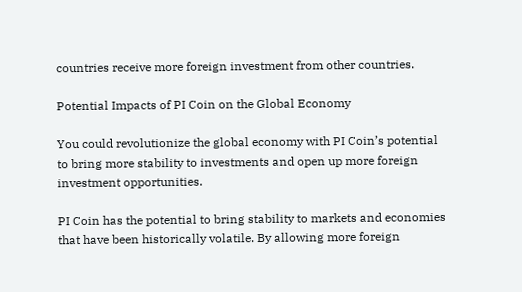countries receive more foreign investment from other countries.

Potential Impacts of PI Coin on the Global Economy

You could revolutionize the global economy with PI Coin’s potential to bring more stability to investments and open up more foreign investment opportunities.

PI Coin has the potential to bring stability to markets and economies that have been historically volatile. By allowing more foreign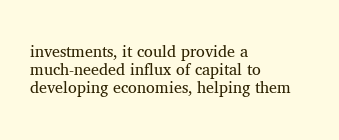investments, it could provide a much-needed influx of capital to developing economies, helping them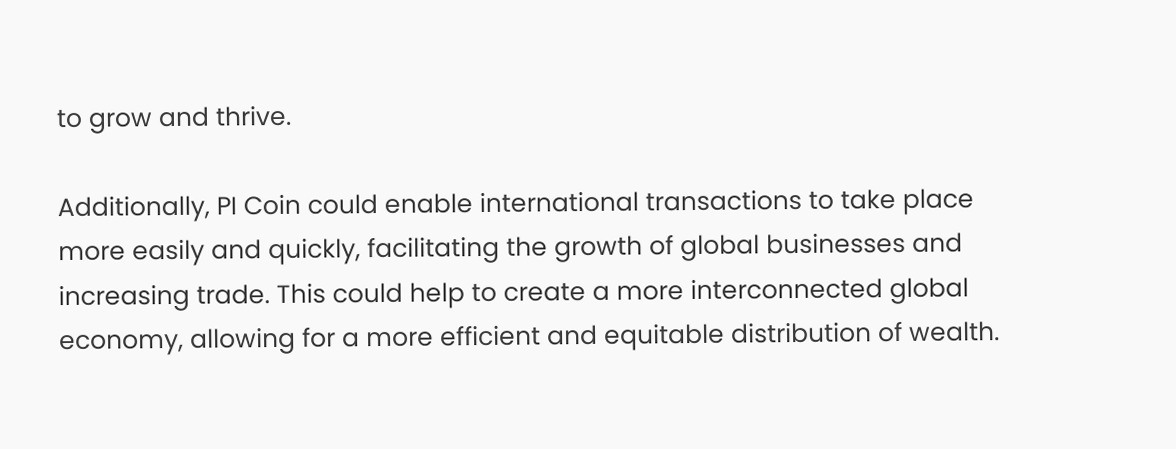to grow and thrive.

Additionally, PI Coin could enable international transactions to take place more easily and quickly, facilitating the growth of global businesses and increasing trade. This could help to create a more interconnected global economy, allowing for a more efficient and equitable distribution of wealth.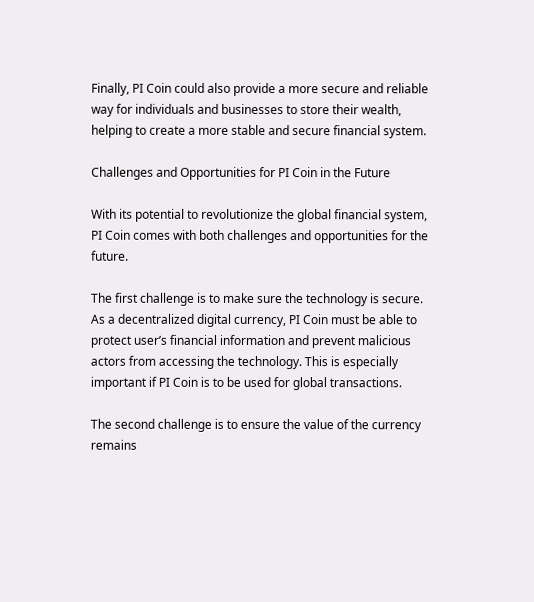Finally, PI Coin could also provide a more secure and reliable way for individuals and businesses to store their wealth, helping to create a more stable and secure financial system.

Challenges and Opportunities for PI Coin in the Future

With its potential to revolutionize the global financial system, PI Coin comes with both challenges and opportunities for the future.

The first challenge is to make sure the technology is secure. As a decentralized digital currency, PI Coin must be able to protect user’s financial information and prevent malicious actors from accessing the technology. This is especially important if PI Coin is to be used for global transactions.

The second challenge is to ensure the value of the currency remains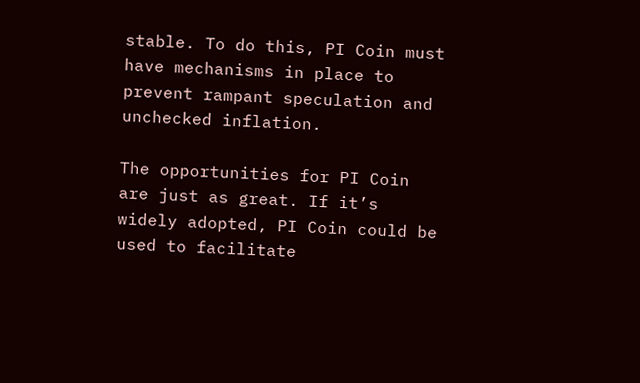stable. To do this, PI Coin must have mechanisms in place to prevent rampant speculation and unchecked inflation.

The opportunities for PI Coin are just as great. If it’s widely adopted, PI Coin could be used to facilitate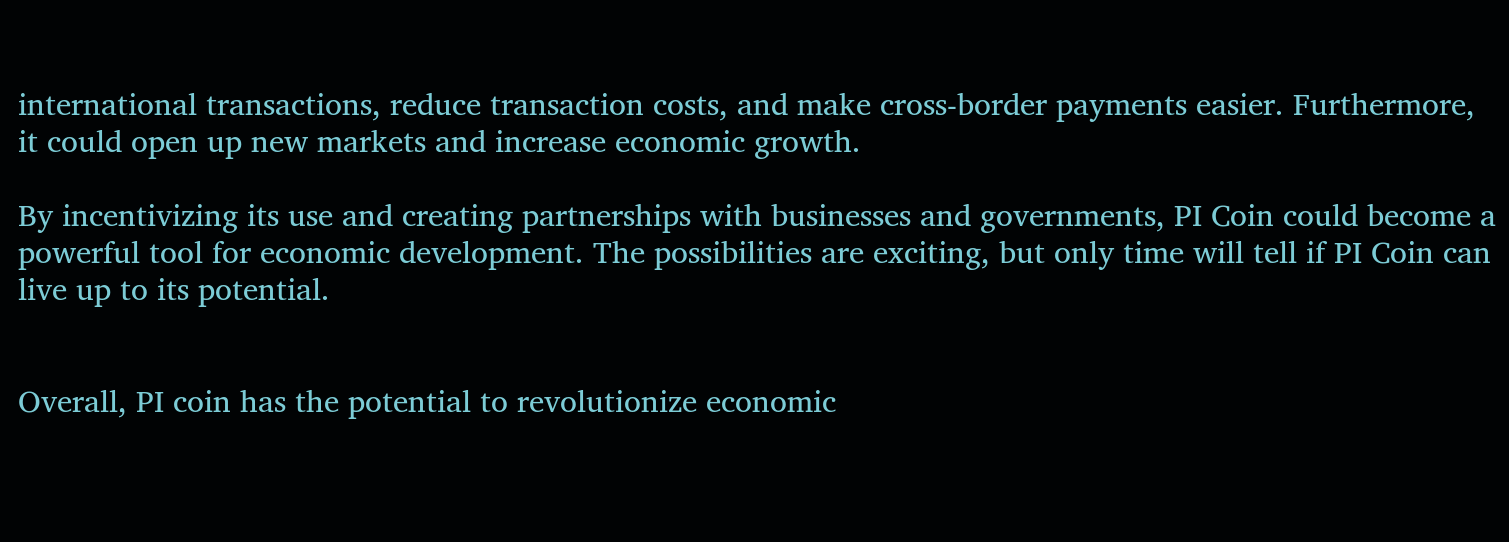international transactions, reduce transaction costs, and make cross-border payments easier. Furthermore, it could open up new markets and increase economic growth.

By incentivizing its use and creating partnerships with businesses and governments, PI Coin could become a powerful tool for economic development. The possibilities are exciting, but only time will tell if PI Coin can live up to its potential.


Overall, PI coin has the potential to revolutionize economic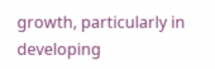growth, particularly in developing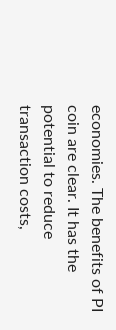economies. The benefits of PI coin are clear. It has the potential to reduce transaction costs,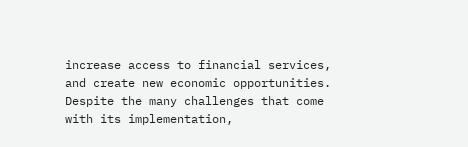increase access to financial services, and create new economic opportunities. Despite the many challenges that come with its implementation,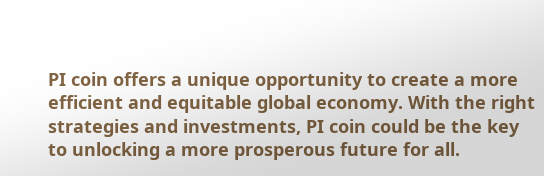PI coin offers a unique opportunity to create a more efficient and equitable global economy. With the right strategies and investments, PI coin could be the key to unlocking a more prosperous future for all.